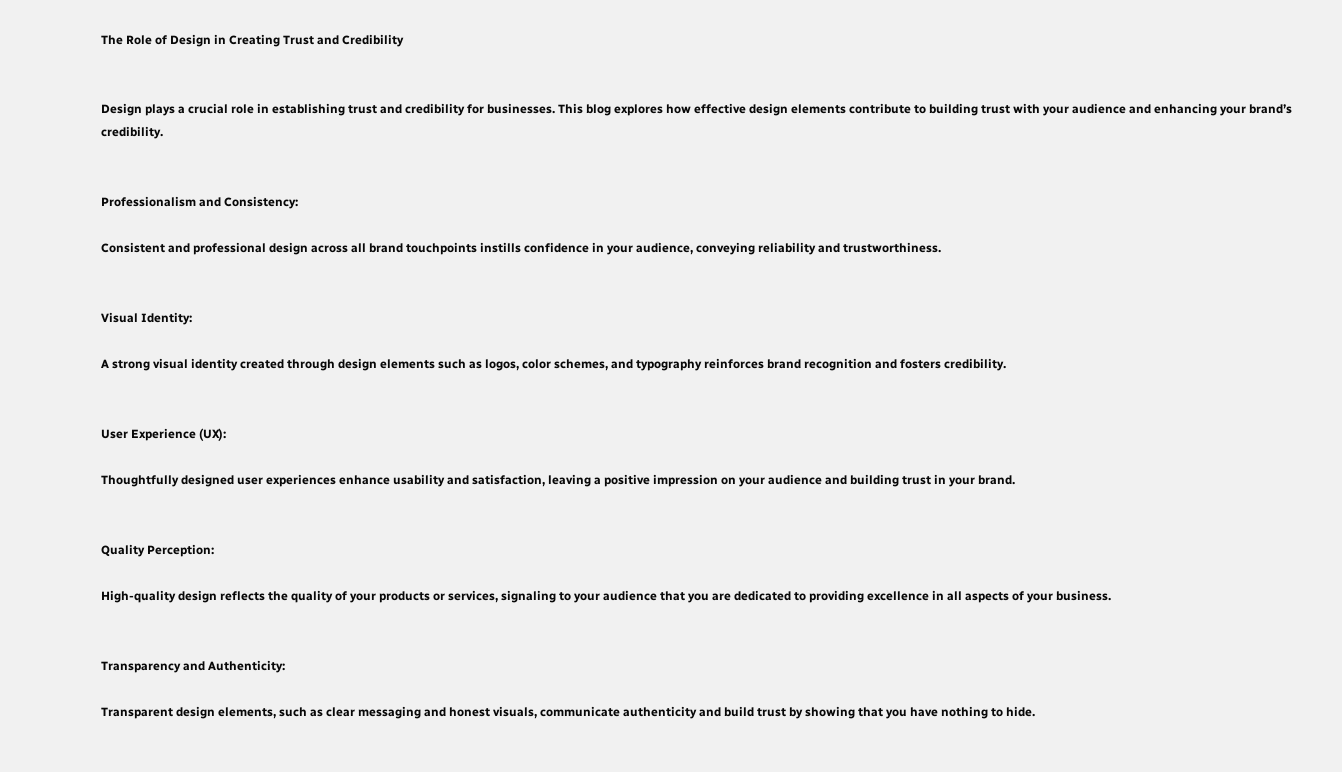The Role of Design in Creating Trust and Credibility


Design plays a crucial role in establishing trust and credibility for businesses. This blog explores how effective design elements contribute to building trust with your audience and enhancing your brand’s credibility.


Professionalism and Consistency:

Consistent and professional design across all brand touchpoints instills confidence in your audience, conveying reliability and trustworthiness.


Visual Identity:

A strong visual identity created through design elements such as logos, color schemes, and typography reinforces brand recognition and fosters credibility.


User Experience (UX):

Thoughtfully designed user experiences enhance usability and satisfaction, leaving a positive impression on your audience and building trust in your brand.


Quality Perception:

High-quality design reflects the quality of your products or services, signaling to your audience that you are dedicated to providing excellence in all aspects of your business.


Transparency and Authenticity:

Transparent design elements, such as clear messaging and honest visuals, communicate authenticity and build trust by showing that you have nothing to hide.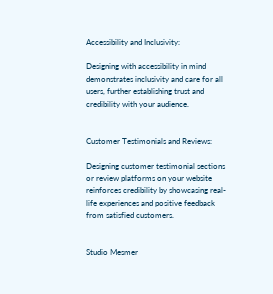Accessibility and Inclusivity:

Designing with accessibility in mind demonstrates inclusivity and care for all users, further establishing trust and credibility with your audience.


Customer Testimonials and Reviews:

Designing customer testimonial sections or review platforms on your website reinforces credibility by showcasing real-life experiences and positive feedback from satisfied customers.


Studio Mesmer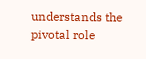understands the pivotal role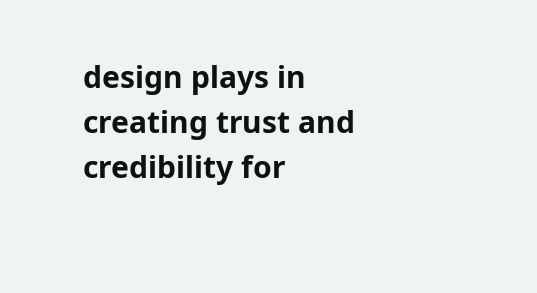design plays in creating trust and credibility for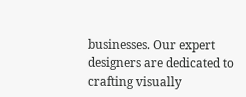businesses. Our expert designers are dedicated to crafting visually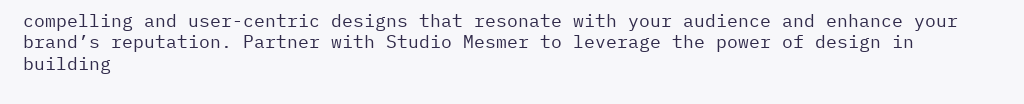compelling and user-centric designs that resonate with your audience and enhance your brand’s reputation. Partner with Studio Mesmer to leverage the power of design in building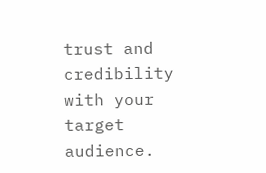trust and credibility with your target audience.